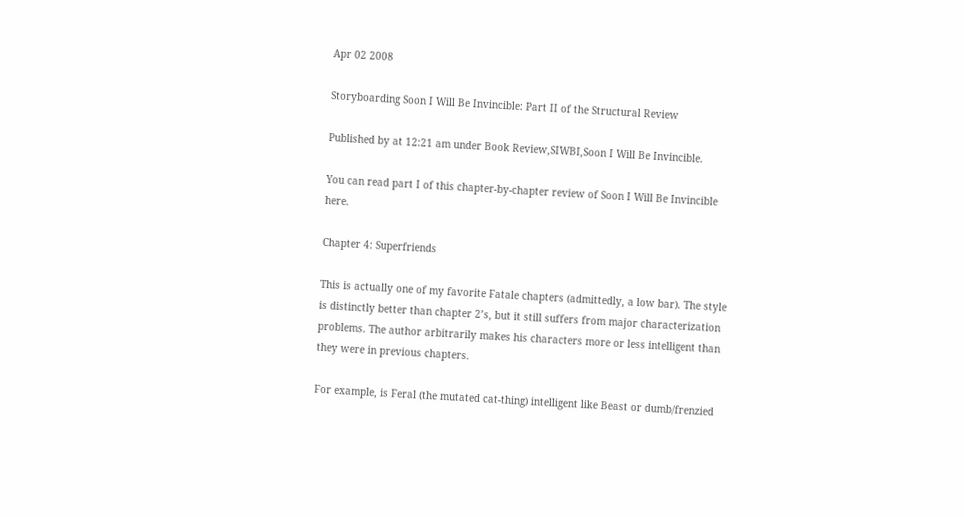Apr 02 2008

Storyboarding Soon I Will Be Invincible: Part II of the Structural Review

Published by at 12:21 am under Book Review,SIWBI,Soon I Will Be Invincible.

You can read part I of this chapter-by-chapter review of Soon I Will Be Invincible here.

Chapter 4: Superfriends

This is actually one of my favorite Fatale chapters (admittedly, a low bar). The style is distinctly better than chapter 2’s, but it still suffers from major characterization problems. The author arbitrarily makes his characters more or less intelligent than they were in previous chapters.

For example, is Feral (the mutated cat-thing) intelligent like Beast or dumb/frenzied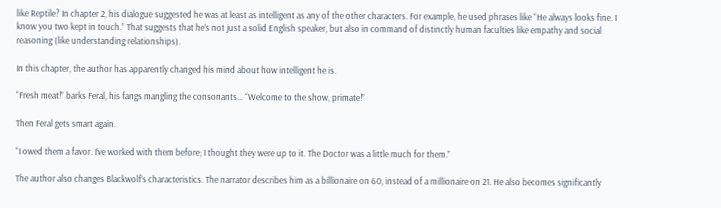like Reptile? In chapter 2, his dialogue suggested he was at least as intelligent as any of the other characters. For example, he used phrases like “He always looks fine. I know you two kept in touch.” That suggests that he’s not just a solid English speaker, but also in command of distinctly human faculties like empathy and social reasoning (like understanding relationships).

In this chapter, the author has apparently changed his mind about how intelligent he is.

“Fresh meat!” barks Feral, his fangs mangling the consonants… “Welcome to the show, primate!”

Then Feral gets smart again.

“I owed them a favor. I’ve worked with them before; I thought they were up to it. The Doctor was a little much for them.”

The author also changes Blackwolf’s characteristics. The narrator describes him as a billionaire on 60, instead of a millionaire on 21. He also becomes significantly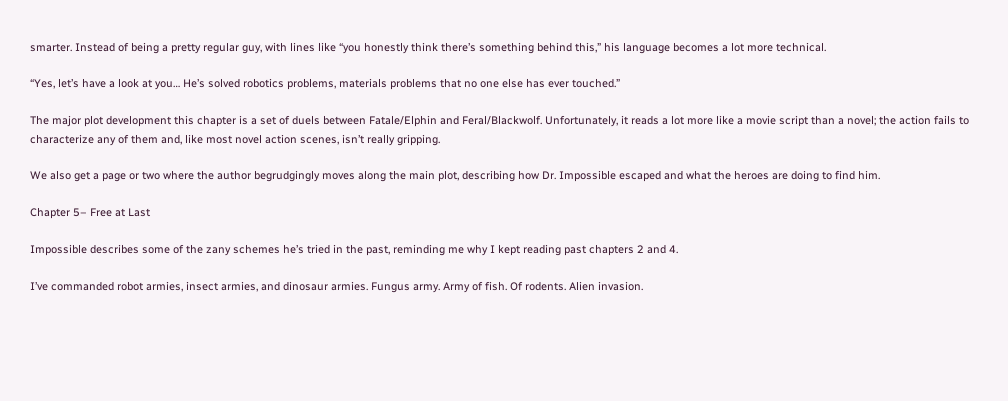smarter. Instead of being a pretty regular guy, with lines like “you honestly think there’s something behind this,” his language becomes a lot more technical.

“Yes, let’s have a look at you… He’s solved robotics problems, materials problems that no one else has ever touched.”

The major plot development this chapter is a set of duels between Fatale/Elphin and Feral/Blackwolf. Unfortunately, it reads a lot more like a movie script than a novel; the action fails to characterize any of them and, like most novel action scenes, isn’t really gripping.

We also get a page or two where the author begrudgingly moves along the main plot, describing how Dr. Impossible escaped and what the heroes are doing to find him.

Chapter 5– Free at Last

Impossible describes some of the zany schemes he’s tried in the past, reminding me why I kept reading past chapters 2 and 4.

I’ve commanded robot armies, insect armies, and dinosaur armies. Fungus army. Army of fish. Of rodents. Alien invasion.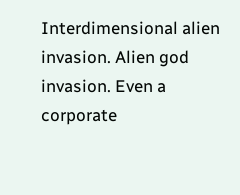Interdimensional alien invasion. Alien god invasion. Even a corporate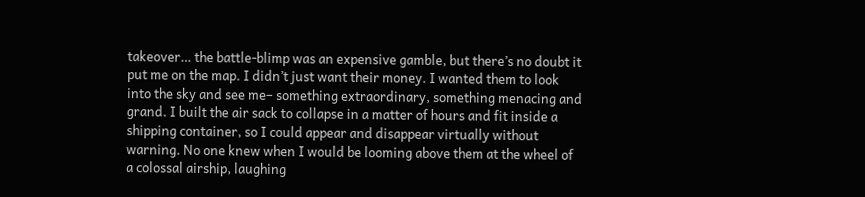takeover… the battle-blimp was an expensive gamble, but there’s no doubt it put me on the map. I didn’t just want their money. I wanted them to look into the sky and see me– something extraordinary, something menacing and grand. I built the air sack to collapse in a matter of hours and fit inside a shipping container, so I could appear and disappear virtually without warning. No one knew when I would be looming above them at the wheel of a colossal airship, laughing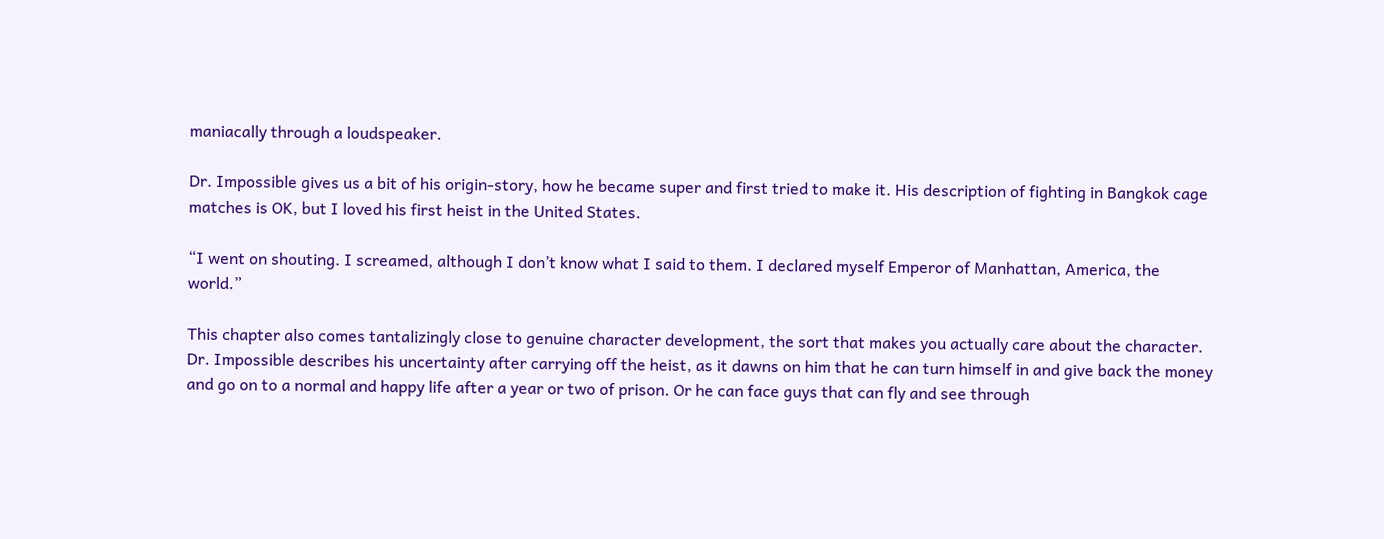maniacally through a loudspeaker.

Dr. Impossible gives us a bit of his origin-story, how he became super and first tried to make it. His description of fighting in Bangkok cage matches is OK, but I loved his first heist in the United States.

“I went on shouting. I screamed, although I don’t know what I said to them. I declared myself Emperor of Manhattan, America, the world.”

This chapter also comes tantalizingly close to genuine character development, the sort that makes you actually care about the character. Dr. Impossible describes his uncertainty after carrying off the heist, as it dawns on him that he can turn himself in and give back the money and go on to a normal and happy life after a year or two of prison. Or he can face guys that can fly and see through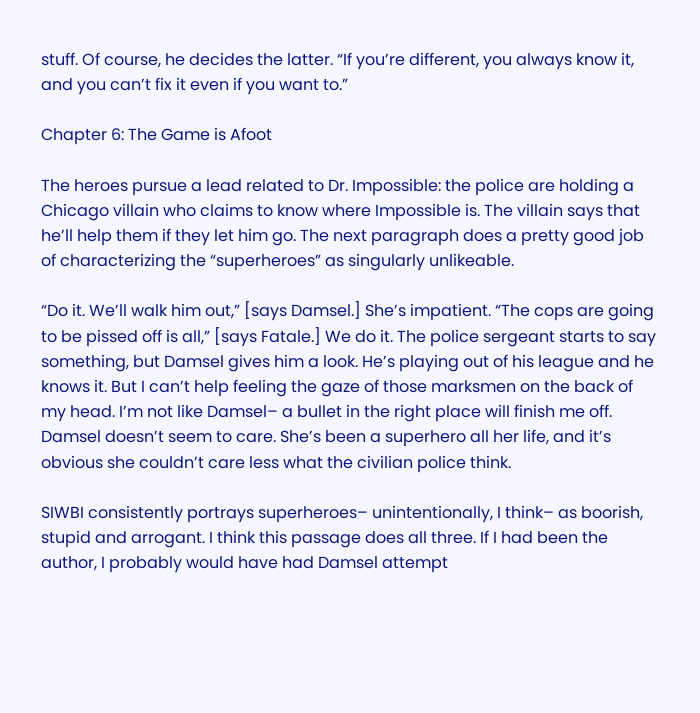stuff. Of course, he decides the latter. “If you’re different, you always know it, and you can’t fix it even if you want to.”

Chapter 6: The Game is Afoot

The heroes pursue a lead related to Dr. Impossible: the police are holding a Chicago villain who claims to know where Impossible is. The villain says that he’ll help them if they let him go. The next paragraph does a pretty good job of characterizing the “superheroes” as singularly unlikeable.

“Do it. We’ll walk him out,” [says Damsel.] She’s impatient. “The cops are going to be pissed off is all,” [says Fatale.] We do it. The police sergeant starts to say something, but Damsel gives him a look. He’s playing out of his league and he knows it. But I can’t help feeling the gaze of those marksmen on the back of my head. I’m not like Damsel– a bullet in the right place will finish me off. Damsel doesn’t seem to care. She’s been a superhero all her life, and it’s obvious she couldn’t care less what the civilian police think.

SIWBI consistently portrays superheroes– unintentionally, I think– as boorish, stupid and arrogant. I think this passage does all three. If I had been the author, I probably would have had Damsel attempt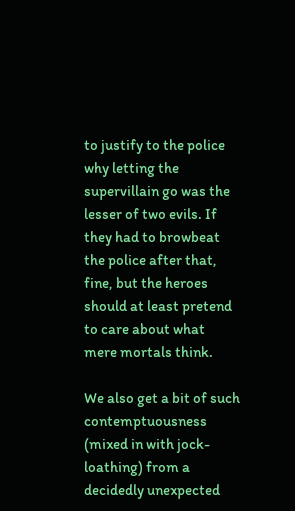to justify to the police why letting the supervillain go was the lesser of two evils. If they had to browbeat the police after that, fine, but the heroes should at least pretend to care about what mere mortals think.

We also get a bit of such contemptuousness (mixed in with jock-loathing) from a decidedly unexpected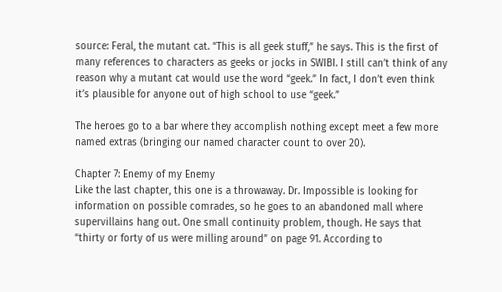source: Feral, the mutant cat. “This is all geek stuff,” he says. This is the first of many references to characters as geeks or jocks in SWIBI. I still can’t think of any reason why a mutant cat would use the word “geek.” In fact, I don’t even think it’s plausible for anyone out of high school to use “geek.”

The heroes go to a bar where they accomplish nothing except meet a few more named extras (bringing our named character count to over 20).

Chapter 7: Enemy of my Enemy
Like the last chapter, this one is a throwaway. Dr. Impossible is looking for information on possible comrades, so he goes to an abandoned mall where supervillains hang out. One small continuity problem, though. He says that “thirty or forty of us were milling around” on page 91. According to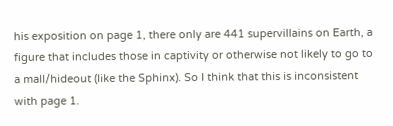his exposition on page 1, there only are 441 supervillains on Earth, a figure that includes those in captivity or otherwise not likely to go to a mall/hideout (like the Sphinx). So I think that this is inconsistent with page 1.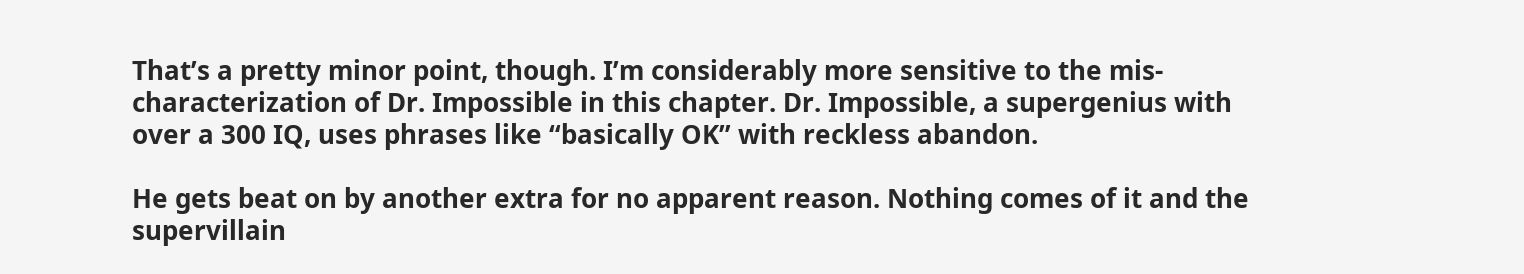That’s a pretty minor point, though. I’m considerably more sensitive to the mis-characterization of Dr. Impossible in this chapter. Dr. Impossible, a supergenius with over a 300 IQ, uses phrases like “basically OK” with reckless abandon.

He gets beat on by another extra for no apparent reason. Nothing comes of it and the supervillain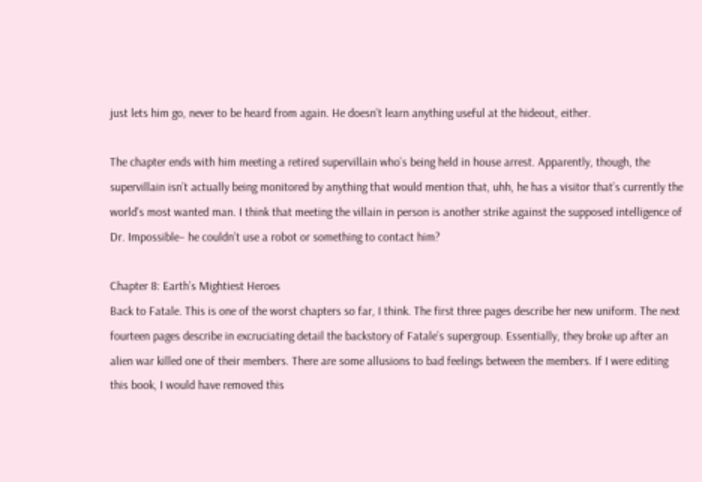just lets him go, never to be heard from again. He doesn’t learn anything useful at the hideout, either.

The chapter ends with him meeting a retired supervillain who’s being held in house arrest. Apparently, though, the supervillain isn’t actually being monitored by anything that would mention that, uhh, he has a visitor that’s currently the world’s most wanted man. I think that meeting the villain in person is another strike against the supposed intelligence of Dr. Impossible– he couldn’t use a robot or something to contact him?

Chapter 8: Earth’s Mightiest Heroes
Back to Fatale. This is one of the worst chapters so far, I think. The first three pages describe her new uniform. The next fourteen pages describe in excruciating detail the backstory of Fatale’s supergroup. Essentially, they broke up after an alien war killed one of their members. There are some allusions to bad feelings between the members. If I were editing this book, I would have removed this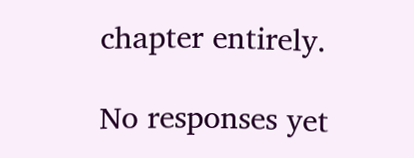chapter entirely.

No responses yet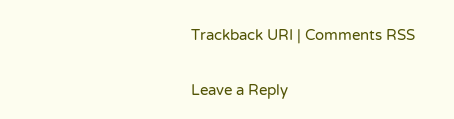Trackback URI | Comments RSS

Leave a Reply